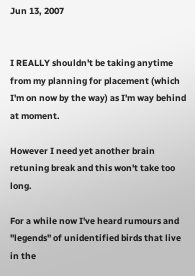Jun 13, 2007


I REALLY shouldn't be taking anytime from my planning for placement (which I'm on now by the way) as I'm way behind at moment.

However I need yet another brain retuning break and this won't take too long.

For a while now I've heard rumours and "legends" of unidentified birds that live in the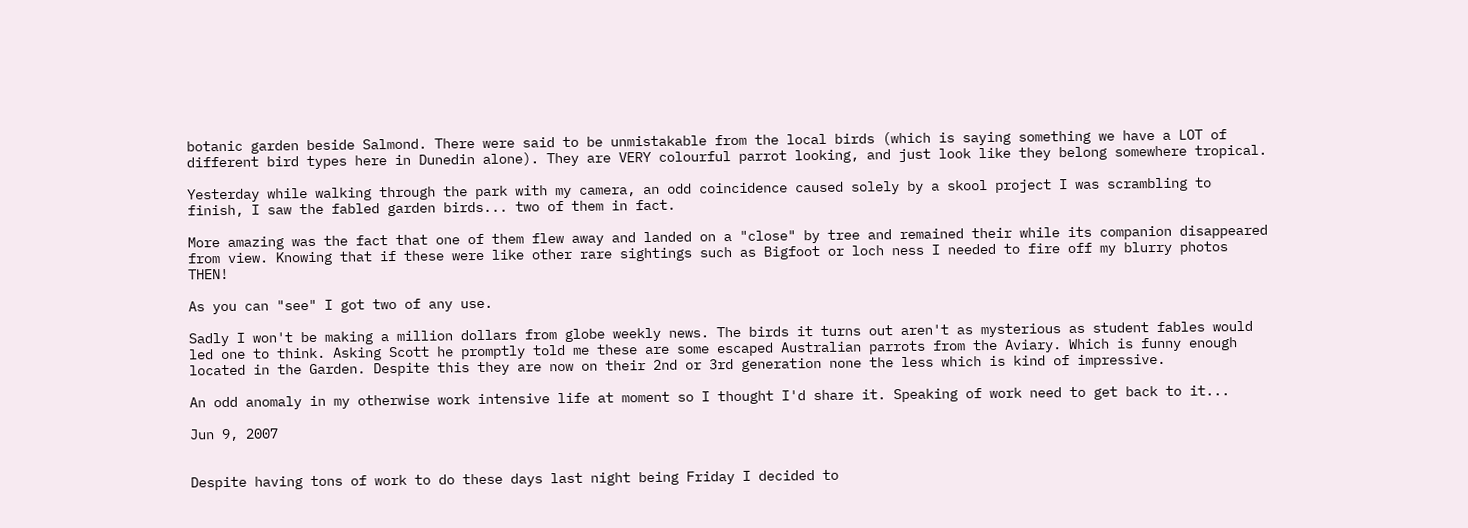botanic garden beside Salmond. There were said to be unmistakable from the local birds (which is saying something we have a LOT of different bird types here in Dunedin alone). They are VERY colourful parrot looking, and just look like they belong somewhere tropical.

Yesterday while walking through the park with my camera, an odd coincidence caused solely by a skool project I was scrambling to finish, I saw the fabled garden birds... two of them in fact.

More amazing was the fact that one of them flew away and landed on a "close" by tree and remained their while its companion disappeared from view. Knowing that if these were like other rare sightings such as Bigfoot or loch ness I needed to fire off my blurry photos THEN!

As you can "see" I got two of any use.

Sadly I won't be making a million dollars from globe weekly news. The birds it turns out aren't as mysterious as student fables would led one to think. Asking Scott he promptly told me these are some escaped Australian parrots from the Aviary. Which is funny enough located in the Garden. Despite this they are now on their 2nd or 3rd generation none the less which is kind of impressive.

An odd anomaly in my otherwise work intensive life at moment so I thought I'd share it. Speaking of work need to get back to it...

Jun 9, 2007


Despite having tons of work to do these days last night being Friday I decided to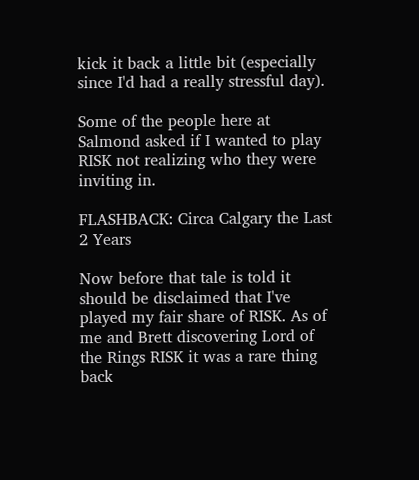kick it back a little bit (especially since I'd had a really stressful day).

Some of the people here at Salmond asked if I wanted to play RISK not realizing who they were inviting in.

FLASHBACK: Circa Calgary the Last 2 Years

Now before that tale is told it should be disclaimed that I've played my fair share of RISK. As of me and Brett discovering Lord of the Rings RISK it was a rare thing back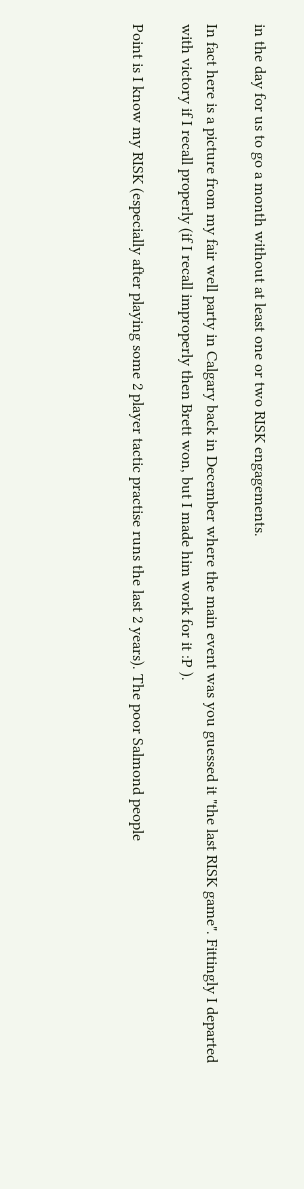in the day for us to go a month without at least one or two RISK engagements.

In fact here is a picture from my fair well party in Calgary back in December where the main event was you guessed it "the last RISK game". Fittingly I departed with victory if I recall properly (if I recall improperly then Brett won, but I made him work for it :P ).

Point is I know my RISK (especially after playing some 2 player tactic practise runs the last 2 years). The poor Salmond people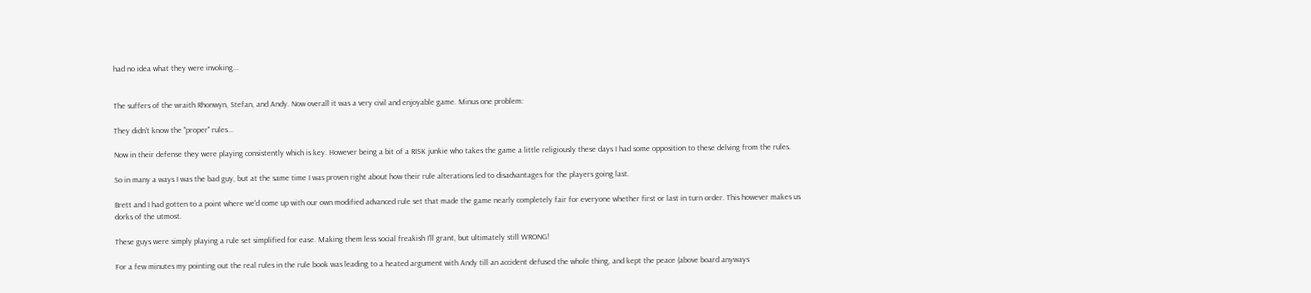had no idea what they were invoking...


The suffers of the wraith Rhonwyn, Stefan, and Andy. Now overall it was a very civil and enjoyable game. Minus one problem:

They didn't know the "proper" rules...

Now in their defense they were playing consistently which is key. However being a bit of a RISK junkie who takes the game a little religiously these days I had some opposition to these delving from the rules.

So in many a ways I was the bad guy, but at the same time I was proven right about how their rule alterations led to disadvantages for the players going last.

Brett and I had gotten to a point where we'd come up with our own modified advanced rule set that made the game nearly completely fair for everyone whether first or last in turn order. This however makes us dorks of the utmost.

These guys were simply playing a rule set simplified for ease. Making them less social freakish I'll grant, but ultimately still WRONG!

For a few minutes my pointing out the real rules in the rule book was leading to a heated argument with Andy till an accident defused the whole thing, and kept the peace (above board anyways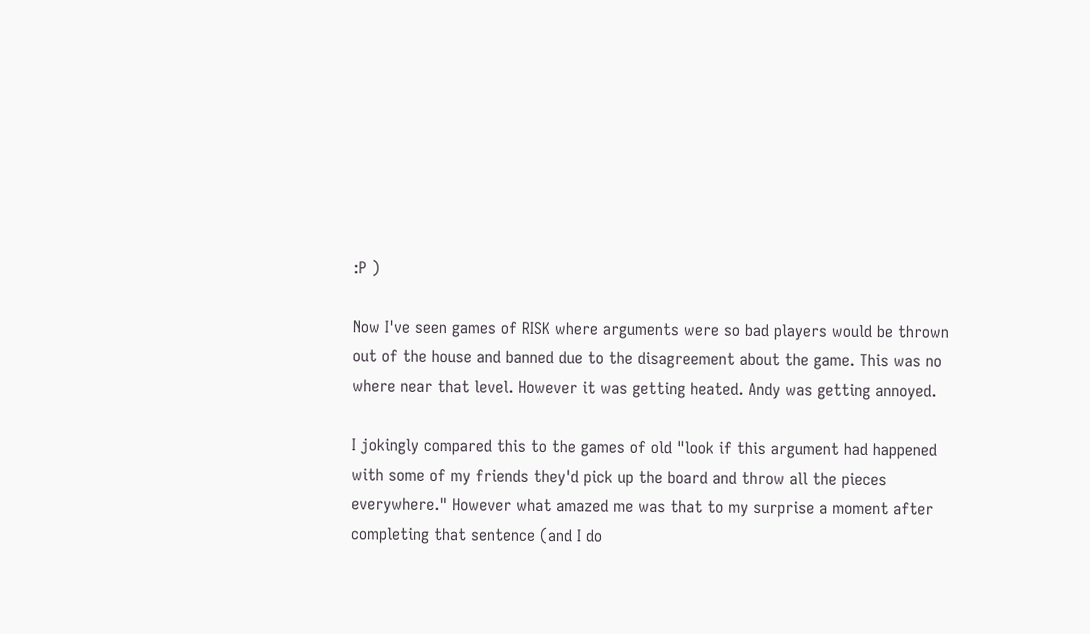:P )

Now I've seen games of RISK where arguments were so bad players would be thrown out of the house and banned due to the disagreement about the game. This was no where near that level. However it was getting heated. Andy was getting annoyed.

I jokingly compared this to the games of old "look if this argument had happened with some of my friends they'd pick up the board and throw all the pieces everywhere." However what amazed me was that to my surprise a moment after completing that sentence (and I do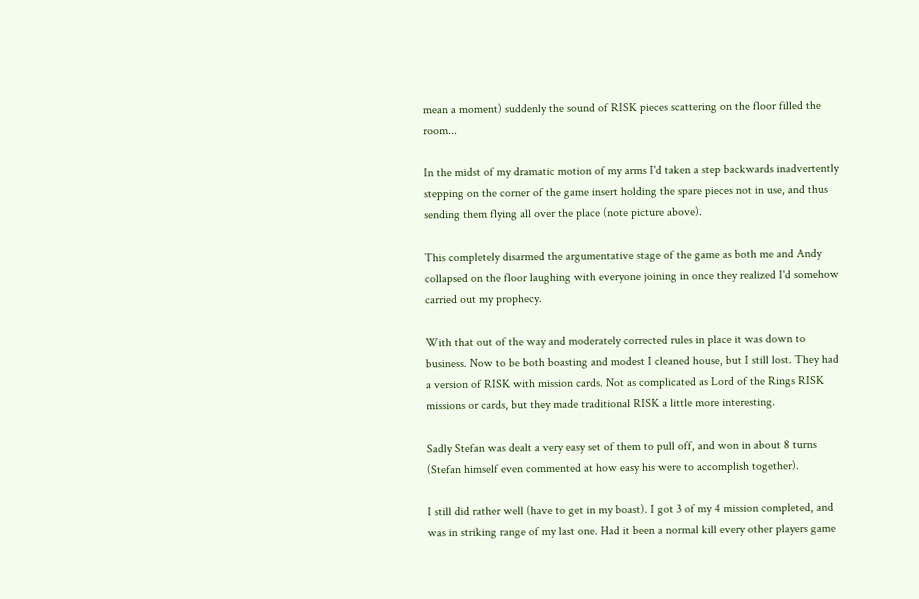mean a moment) suddenly the sound of RISK pieces scattering on the floor filled the room...

In the midst of my dramatic motion of my arms I'd taken a step backwards inadvertently stepping on the corner of the game insert holding the spare pieces not in use, and thus sending them flying all over the place (note picture above).

This completely disarmed the argumentative stage of the game as both me and Andy collapsed on the floor laughing with everyone joining in once they realized I'd somehow carried out my prophecy.

With that out of the way and moderately corrected rules in place it was down to business. Now to be both boasting and modest I cleaned house, but I still lost. They had a version of RISK with mission cards. Not as complicated as Lord of the Rings RISK missions or cards, but they made traditional RISK a little more interesting.

Sadly Stefan was dealt a very easy set of them to pull off, and won in about 8 turns (Stefan himself even commented at how easy his were to accomplish together).

I still did rather well (have to get in my boast). I got 3 of my 4 mission completed, and was in striking range of my last one. Had it been a normal kill every other players game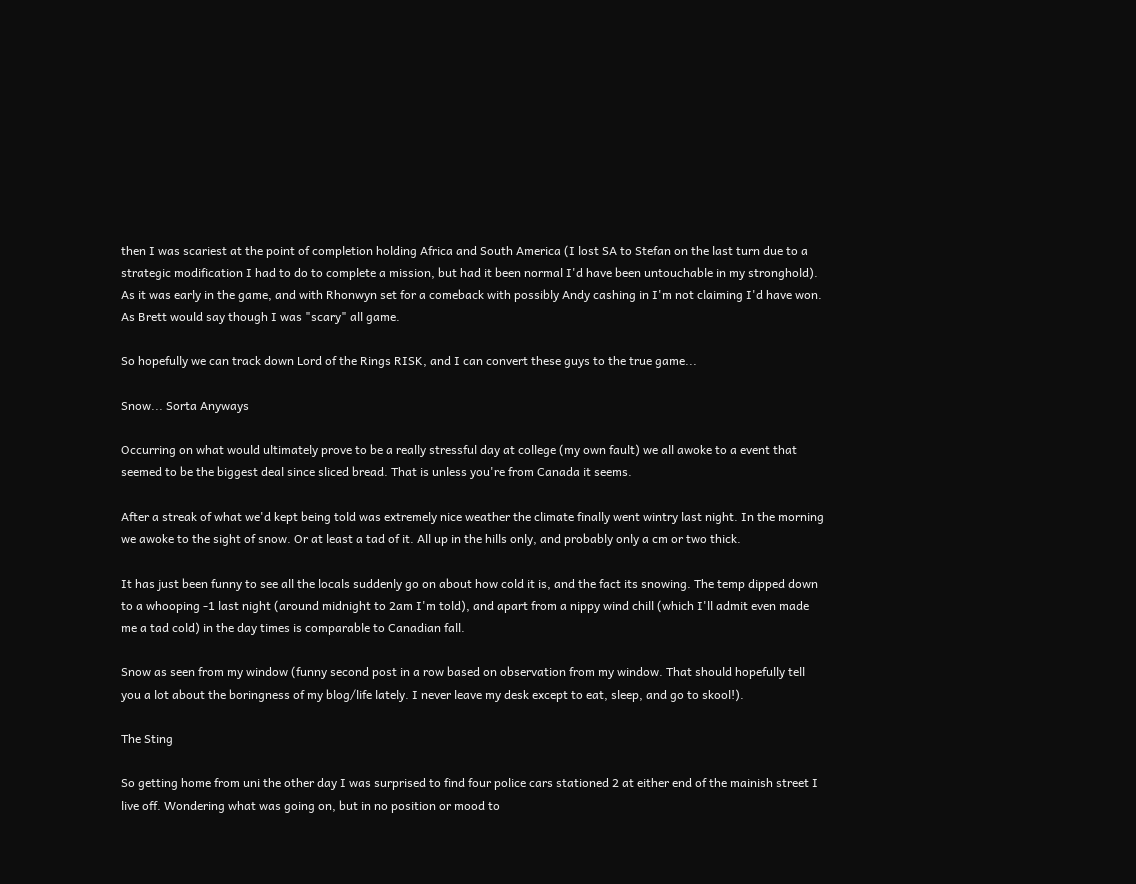then I was scariest at the point of completion holding Africa and South America (I lost SA to Stefan on the last turn due to a strategic modification I had to do to complete a mission, but had it been normal I'd have been untouchable in my stronghold). As it was early in the game, and with Rhonwyn set for a comeback with possibly Andy cashing in I'm not claiming I'd have won. As Brett would say though I was "scary" all game.

So hopefully we can track down Lord of the Rings RISK, and I can convert these guys to the true game...

Snow... Sorta Anyways

Occurring on what would ultimately prove to be a really stressful day at college (my own fault) we all awoke to a event that seemed to be the biggest deal since sliced bread. That is unless you're from Canada it seems.

After a streak of what we'd kept being told was extremely nice weather the climate finally went wintry last night. In the morning we awoke to the sight of snow. Or at least a tad of it. All up in the hills only, and probably only a cm or two thick.

It has just been funny to see all the locals suddenly go on about how cold it is, and the fact its snowing. The temp dipped down to a whooping -1 last night (around midnight to 2am I'm told), and apart from a nippy wind chill (which I'll admit even made me a tad cold) in the day times is comparable to Canadian fall.

Snow as seen from my window (funny second post in a row based on observation from my window. That should hopefully tell you a lot about the boringness of my blog/life lately. I never leave my desk except to eat, sleep, and go to skool!).

The Sting

So getting home from uni the other day I was surprised to find four police cars stationed 2 at either end of the mainish street I live off. Wondering what was going on, but in no position or mood to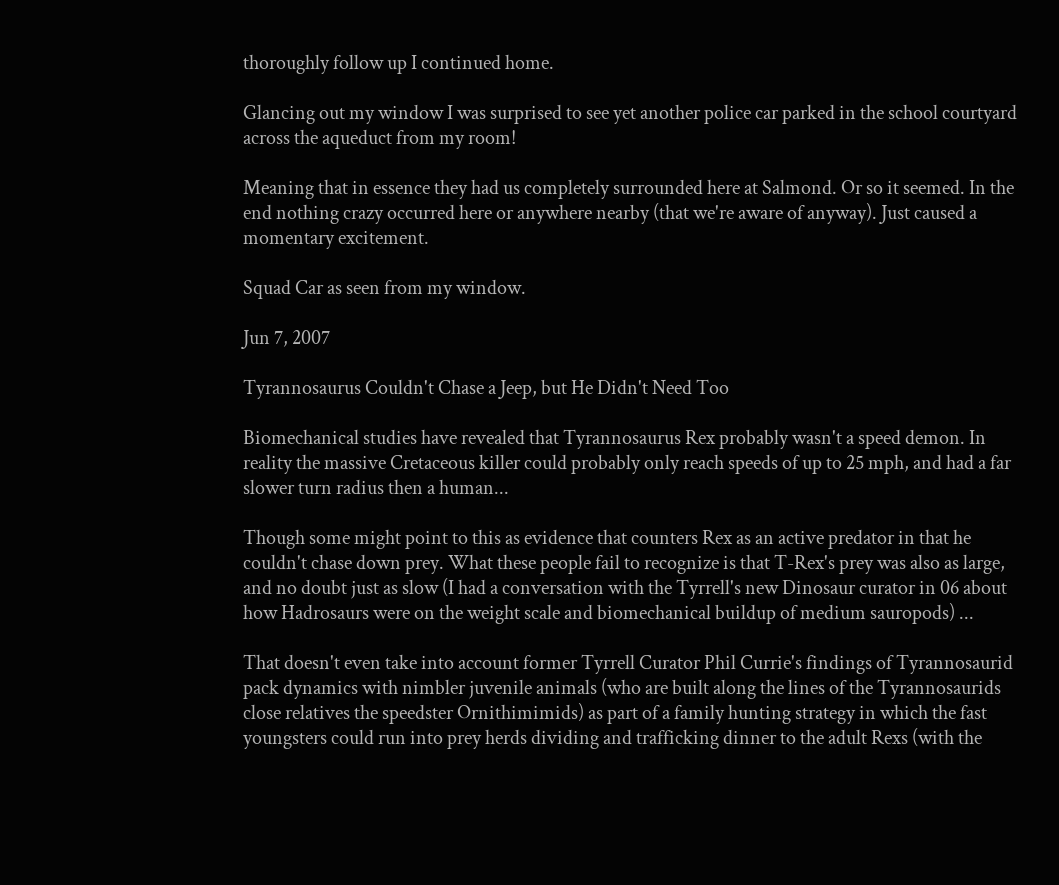thoroughly follow up I continued home.

Glancing out my window I was surprised to see yet another police car parked in the school courtyard across the aqueduct from my room!

Meaning that in essence they had us completely surrounded here at Salmond. Or so it seemed. In the end nothing crazy occurred here or anywhere nearby (that we're aware of anyway). Just caused a momentary excitement.

Squad Car as seen from my window.

Jun 7, 2007

Tyrannosaurus Couldn't Chase a Jeep, but He Didn't Need Too

Biomechanical studies have revealed that Tyrannosaurus Rex probably wasn't a speed demon. In reality the massive Cretaceous killer could probably only reach speeds of up to 25 mph, and had a far slower turn radius then a human...

Though some might point to this as evidence that counters Rex as an active predator in that he couldn't chase down prey. What these people fail to recognize is that T-Rex's prey was also as large, and no doubt just as slow (I had a conversation with the Tyrrell's new Dinosaur curator in 06 about how Hadrosaurs were on the weight scale and biomechanical buildup of medium sauropods) ...

That doesn't even take into account former Tyrrell Curator Phil Currie's findings of Tyrannosaurid pack dynamics with nimbler juvenile animals (who are built along the lines of the Tyrannosaurids close relatives the speedster Ornithimimids) as part of a family hunting strategy in which the fast youngsters could run into prey herds dividing and trafficking dinner to the adult Rexs (with the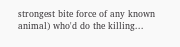strongest bite force of any known animal) who'd do the killing...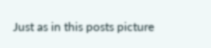Just as in this posts picture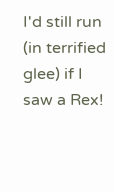I'd still run (in terrified glee) if I saw a Rex!